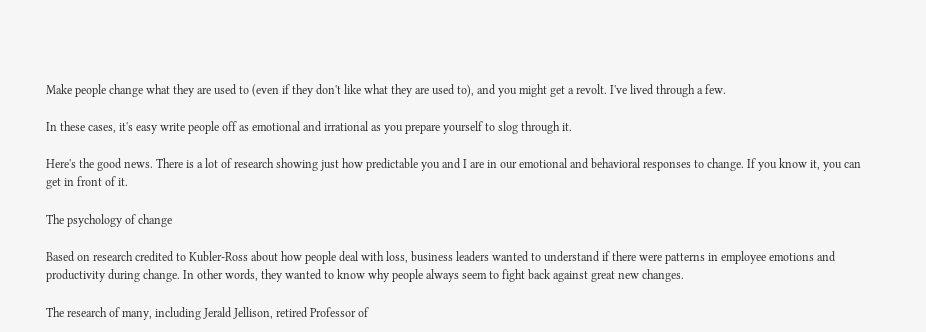Make people change what they are used to (even if they don't like what they are used to), and you might get a revolt. I've lived through a few.

In these cases, it's easy write people off as emotional and irrational as you prepare yourself to slog through it.

Here's the good news. There is a lot of research showing just how predictable you and I are in our emotional and behavioral responses to change. If you know it, you can get in front of it.

The psychology of change

Based on research credited to Kubler-Ross about how people deal with loss, business leaders wanted to understand if there were patterns in employee emotions and productivity during change. In other words, they wanted to know why people always seem to fight back against great new changes.

The research of many, including Jerald Jellison, retired Professor of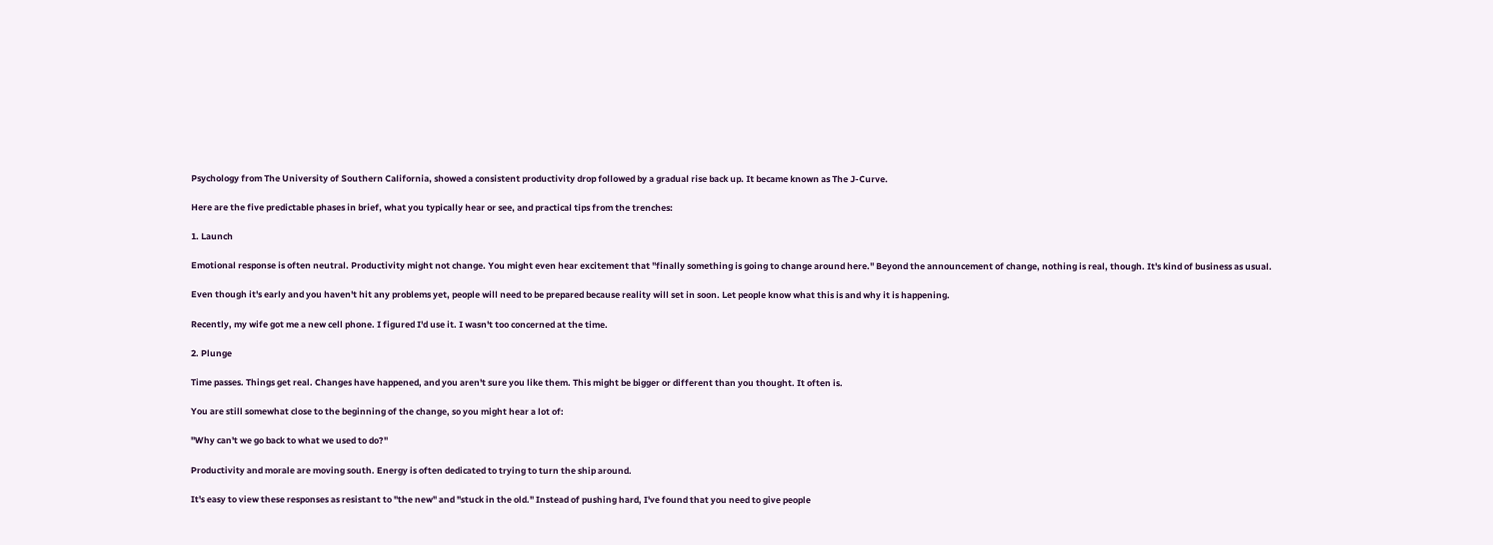Psychology from The University of Southern California, showed a consistent productivity drop followed by a gradual rise back up. It became known as The J-Curve.

Here are the five predictable phases in brief, what you typically hear or see, and practical tips from the trenches:

1. Launch

Emotional response is often neutral. Productivity might not change. You might even hear excitement that "finally something is going to change around here." Beyond the announcement of change, nothing is real, though. It's kind of business as usual.

Even though it's early and you haven't hit any problems yet, people will need to be prepared because reality will set in soon. Let people know what this is and why it is happening.

Recently, my wife got me a new cell phone. I figured I'd use it. I wasn't too concerned at the time.

2. Plunge

Time passes. Things get real. Changes have happened, and you aren't sure you like them. This might be bigger or different than you thought. It often is.

You are still somewhat close to the beginning of the change, so you might hear a lot of:

"Why can't we go back to what we used to do?"

Productivity and morale are moving south. Energy is often dedicated to trying to turn the ship around.

It's easy to view these responses as resistant to "the new" and "stuck in the old." Instead of pushing hard, I've found that you need to give people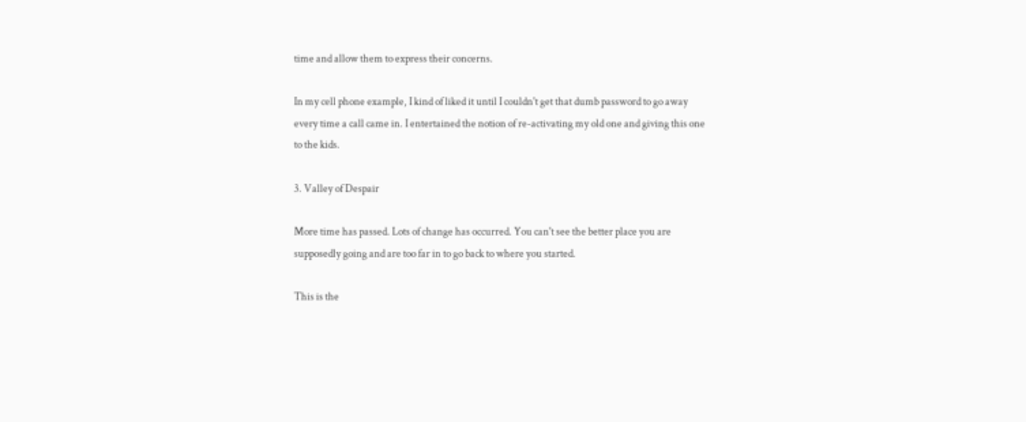time and allow them to express their concerns.

In my cell phone example, I kind of liked it until I couldn't get that dumb password to go away every time a call came in. I entertained the notion of re-activating my old one and giving this one to the kids.

3. Valley of Despair

More time has passed. Lots of change has occurred. You can't see the better place you are supposedly going and are too far in to go back to where you started.

This is the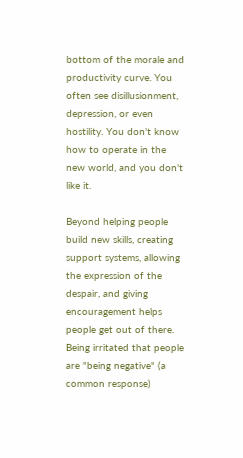bottom of the morale and productivity curve. You often see disillusionment, depression, or even hostility. You don't know how to operate in the new world, and you don't like it.

Beyond helping people build new skills, creating support systems, allowing the expression of the despair, and giving encouragement helps people get out of there. Being irritated that people are "being negative" (a common response)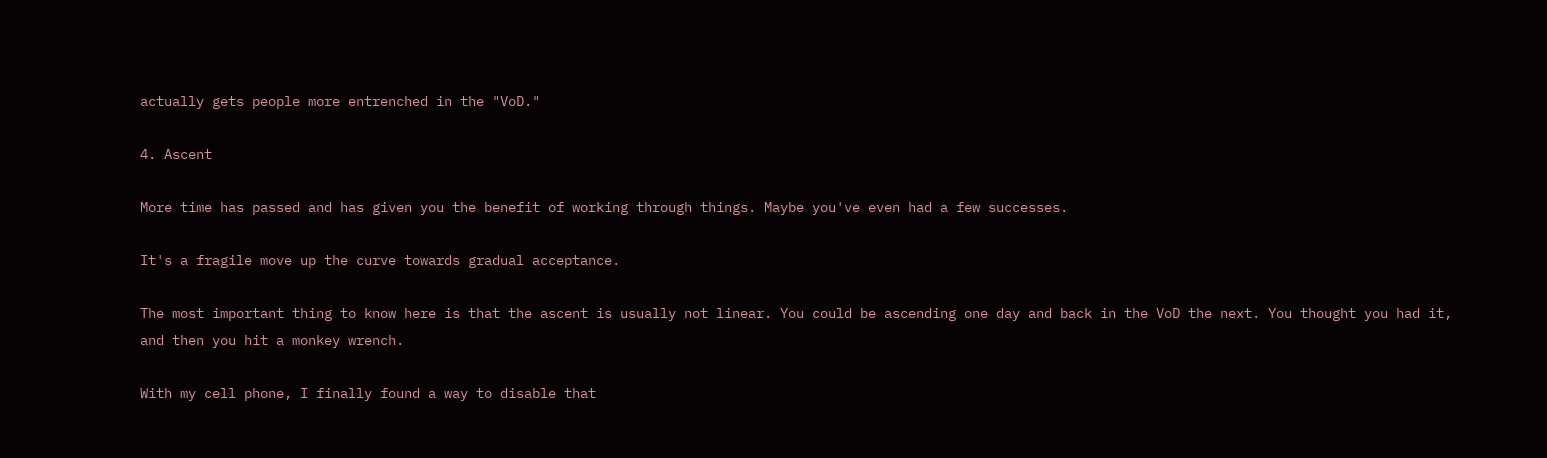actually gets people more entrenched in the "VoD."

4. Ascent

More time has passed and has given you the benefit of working through things. Maybe you've even had a few successes.

It's a fragile move up the curve towards gradual acceptance.

The most important thing to know here is that the ascent is usually not linear. You could be ascending one day and back in the VoD the next. You thought you had it, and then you hit a monkey wrench.

With my cell phone, I finally found a way to disable that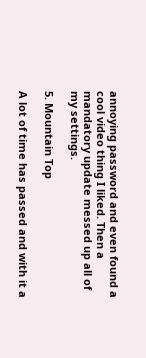annoying password and even found a cool video thing I liked. Then a mandatory update messed up all of my settings.

5. Mountain Top

A lot of time has passed and with it a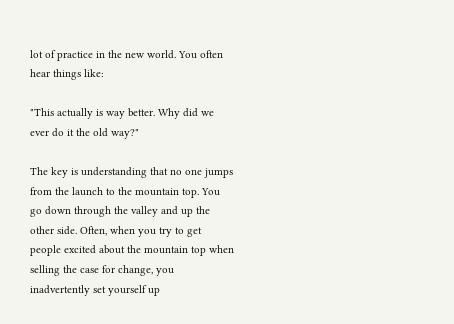lot of practice in the new world. You often hear things like:

"This actually is way better. Why did we ever do it the old way?"

The key is understanding that no one jumps from the launch to the mountain top. You go down through the valley and up the other side. Often, when you try to get people excited about the mountain top when selling the case for change, you inadvertently set yourself up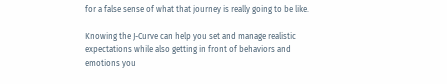for a false sense of what that journey is really going to be like.

Knowing the J-Curve can help you set and manage realistic expectations while also getting in front of behaviors and emotions you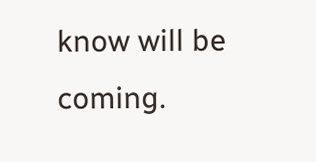know will be coming.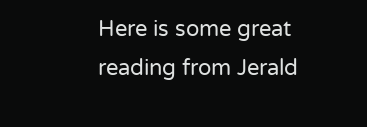Here is some great reading from Jerald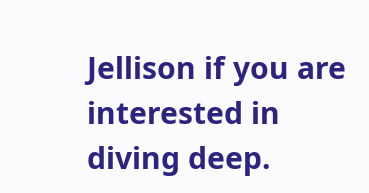Jellison if you are interested in diving deep.